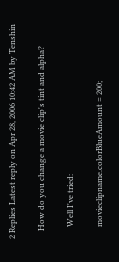2 Replies Latest reply on Apr 28, 2006 10:42 AM by Tenshin

    How do you change a movie clip's tint and alpha?

      Well I've tried:

      movieclipname.colorBlueAmount = 200;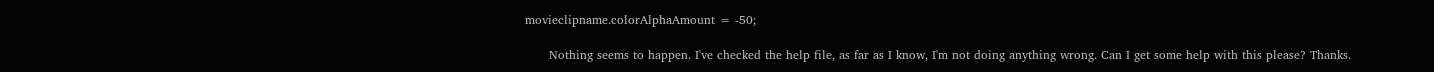movieclipname.colorAlphaAmount = -50;

      Nothing seems to happen. I've checked the help file, as far as I know, I'm not doing anything wrong. Can I get some help with this please? Thanks.